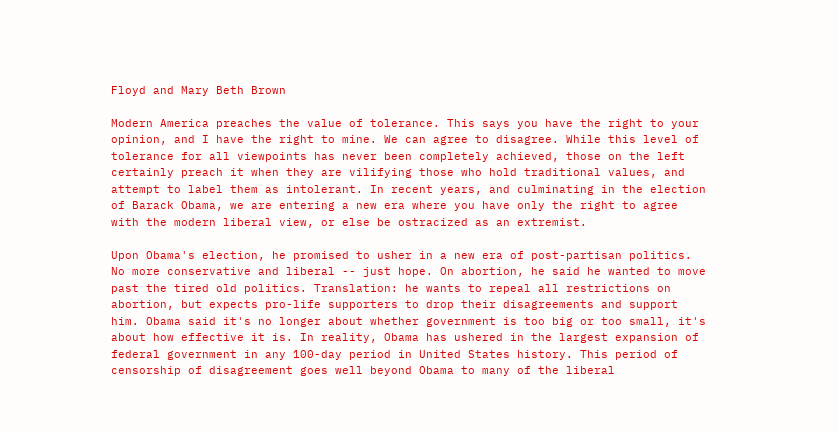Floyd and Mary Beth Brown

Modern America preaches the value of tolerance. This says you have the right to your opinion, and I have the right to mine. We can agree to disagree. While this level of tolerance for all viewpoints has never been completely achieved, those on the left certainly preach it when they are vilifying those who hold traditional values, and attempt to label them as intolerant. In recent years, and culminating in the election of Barack Obama, we are entering a new era where you have only the right to agree with the modern liberal view, or else be ostracized as an extremist.

Upon Obama's election, he promised to usher in a new era of post-partisan politics. No more conservative and liberal -- just hope. On abortion, he said he wanted to move past the tired old politics. Translation: he wants to repeal all restrictions on abortion, but expects pro-life supporters to drop their disagreements and support him. Obama said it's no longer about whether government is too big or too small, it's about how effective it is. In reality, Obama has ushered in the largest expansion of federal government in any 100-day period in United States history. This period of censorship of disagreement goes well beyond Obama to many of the liberal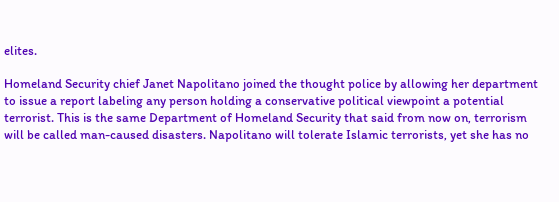elites.

Homeland Security chief Janet Napolitano joined the thought police by allowing her department to issue a report labeling any person holding a conservative political viewpoint a potential terrorist. This is the same Department of Homeland Security that said from now on, terrorism will be called man-caused disasters. Napolitano will tolerate Islamic terrorists, yet she has no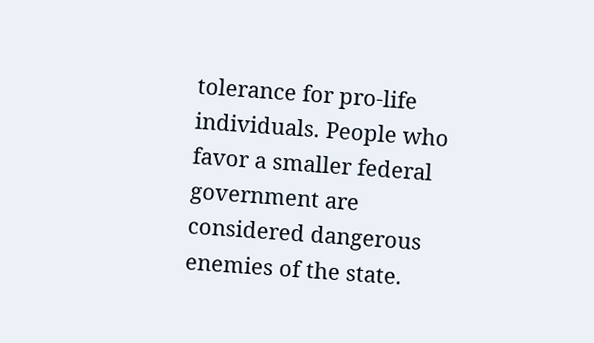tolerance for pro-life individuals. People who favor a smaller federal government are considered dangerous enemies of the state.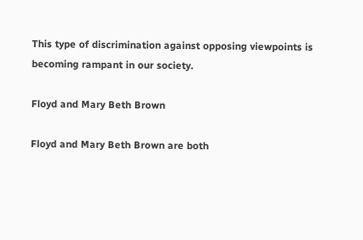This type of discrimination against opposing viewpoints is becoming rampant in our society.

Floyd and Mary Beth Brown

Floyd and Mary Beth Brown are both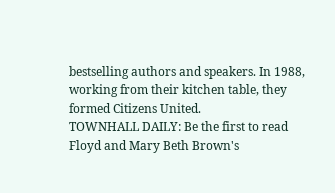bestselling authors and speakers. In 1988, working from their kitchen table, they formed Citizens United.
TOWNHALL DAILY: Be the first to read Floyd and Mary Beth Brown's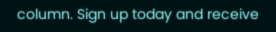column. Sign up today and receive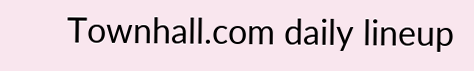Townhall.com daily lineup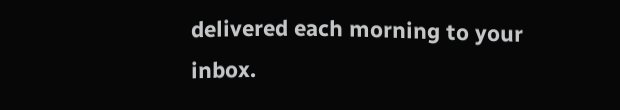delivered each morning to your inbox.